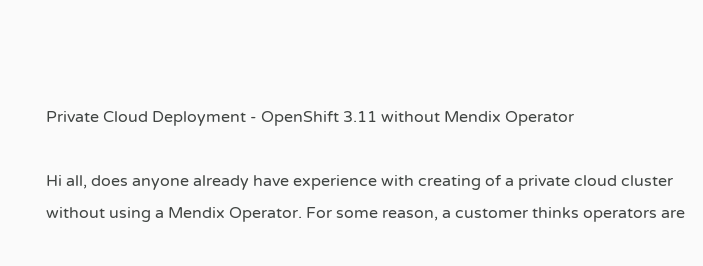Private Cloud Deployment - OpenShift 3.11 without Mendix Operator

Hi all, does anyone already have experience with creating of a private cloud cluster without using a Mendix Operator. For some reason, a customer thinks operators are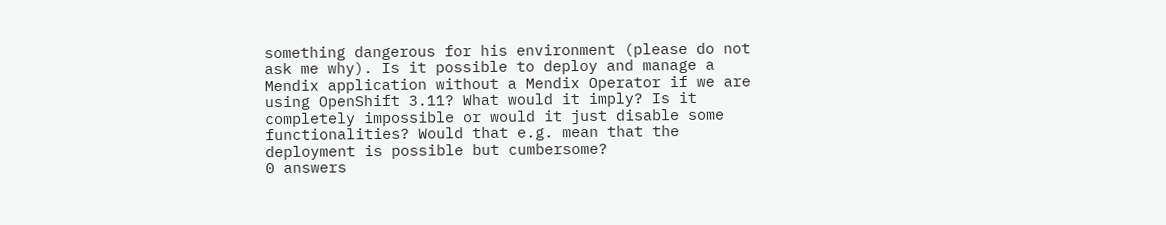something dangerous for his environment (please do not ask me why). Is it possible to deploy and manage a Mendix application without a Mendix Operator if we are using OpenShift 3.11? What would it imply? Is it completely impossible or would it just disable some functionalities? Would that e.g. mean that the deployment is possible but cumbersome?
0 answers